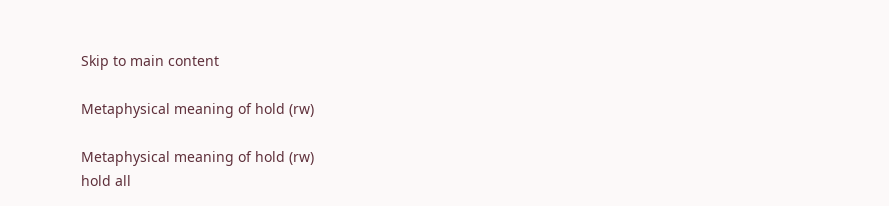Skip to main content

Metaphysical meaning of hold (rw)

Metaphysical meaning of hold (rw)
hold all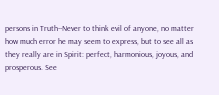persons in Truth--Never to think evil of anyone, no matter how much error he may seem to express, but to see all as they really are in Spirit: perfect, harmonious, joyous, and prosperous. See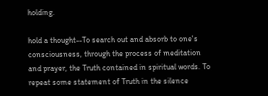holding.

hold a thought--To search out and absorb to one's consciousness, through the process of meditation and prayer, the Truth contained in spiritual words. To repeat some statement of Truth in the silence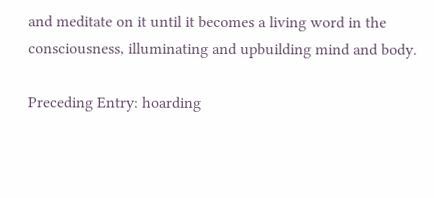and meditate on it until it becomes a living word in the consciousness, illuminating and upbuilding mind and body.

Preceding Entry: hoarding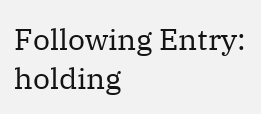Following Entry: holding